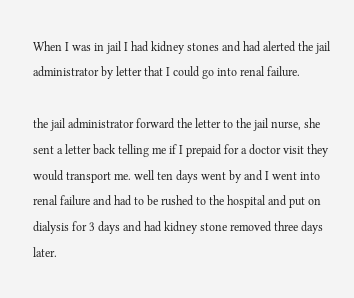When I was in jail I had kidney stones and had alerted the jail administrator by letter that I could go into renal failure.

the jail administrator forward the letter to the jail nurse, she sent a letter back telling me if I prepaid for a doctor visit they would transport me. well ten days went by and I went into renal failure and had to be rushed to the hospital and put on dialysis for 3 days and had kidney stone removed three days later.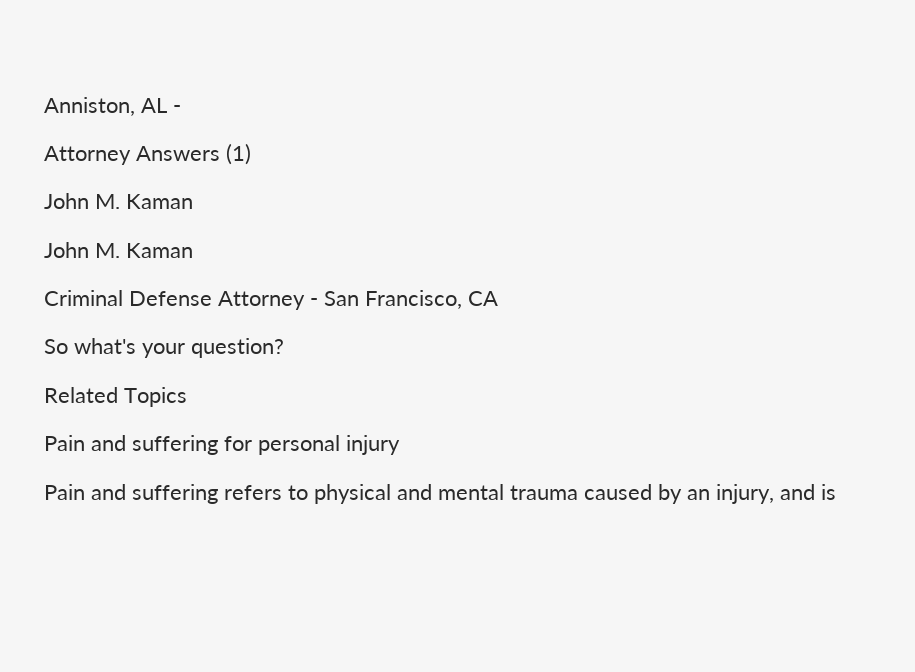Anniston, AL -

Attorney Answers (1)

John M. Kaman

John M. Kaman

Criminal Defense Attorney - San Francisco, CA

So what's your question?

Related Topics

Pain and suffering for personal injury

Pain and suffering refers to physical and mental trauma caused by an injury, and is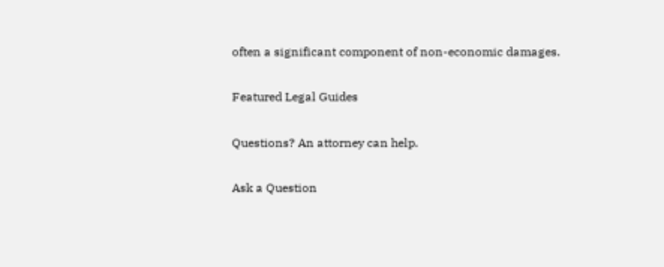often a significant component of non-economic damages.

Featured Legal Guides

Questions? An attorney can help.

Ask a Question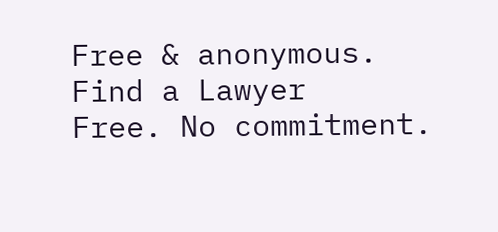Free & anonymous.
Find a Lawyer
Free. No commitment.